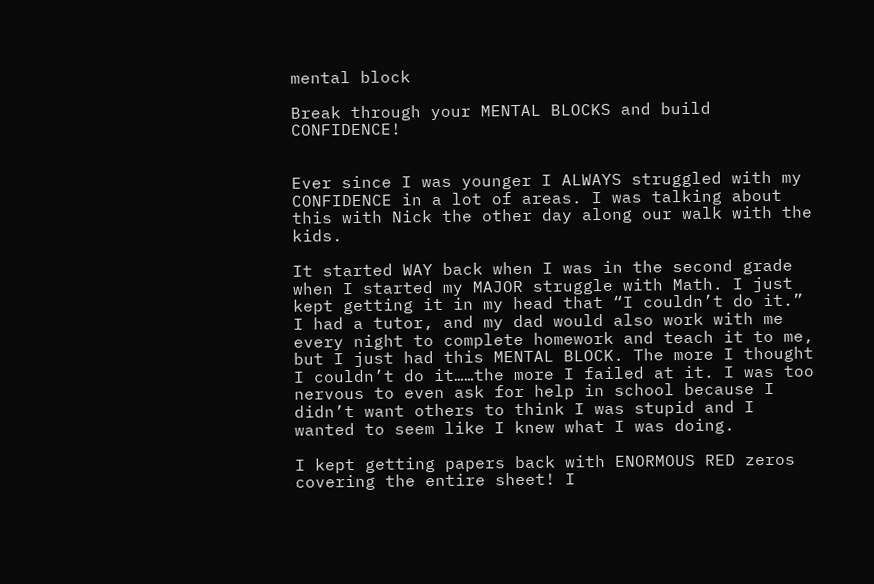mental block

Break through your MENTAL BLOCKS and build CONFIDENCE!


Ever since I was younger I ALWAYS struggled with my CONFIDENCE in a lot of areas. I was talking about this with Nick the other day along our walk with the kids.

It started WAY back when I was in the second grade when I started my MAJOR struggle with Math. I just kept getting it in my head that “I couldn’t do it.” I had a tutor, and my dad would also work with me every night to complete homework and teach it to me, but I just had this MENTAL BLOCK. The more I thought I couldn’t do it……the more I failed at it. I was too nervous to even ask for help in school because I didn’t want others to think I was stupid and I wanted to seem like I knew what I was doing.

I kept getting papers back with ENORMOUS RED zeros covering the entire sheet! I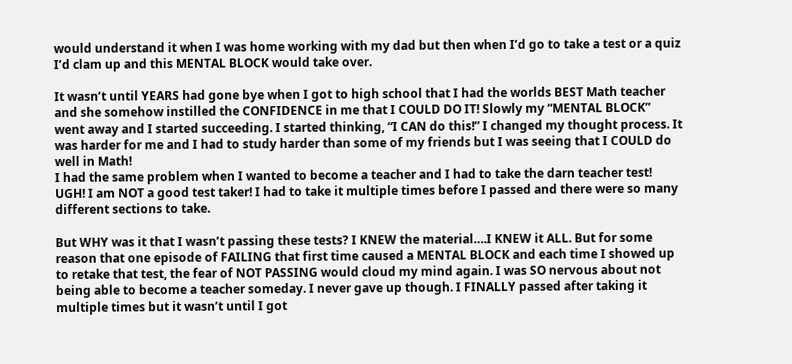would understand it when I was home working with my dad but then when I’d go to take a test or a quiz I’d clam up and this MENTAL BLOCK would take over.

It wasn’t until YEARS had gone bye when I got to high school that I had the worlds BEST Math teacher and she somehow instilled the CONFIDENCE in me that I COULD DO IT! Slowly my “MENTAL BLOCK” went away and I started succeeding. I started thinking, “I CAN do this!” I changed my thought process. It was harder for me and I had to study harder than some of my friends but I was seeing that I COULD do well in Math!
I had the same problem when I wanted to become a teacher and I had to take the darn teacher test! UGH! I am NOT a good test taker! I had to take it multiple times before I passed and there were so many different sections to take.

But WHY was it that I wasn’t passing these tests? I KNEW the material….I KNEW it ALL. But for some reason that one episode of FAILING that first time caused a MENTAL BLOCK and each time I showed up to retake that test, the fear of NOT PASSING would cloud my mind again. I was SO nervous about not being able to become a teacher someday. I never gave up though. I FINALLY passed after taking it multiple times but it wasn’t until I got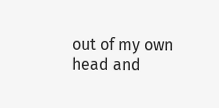out of my own head and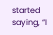started saying, “I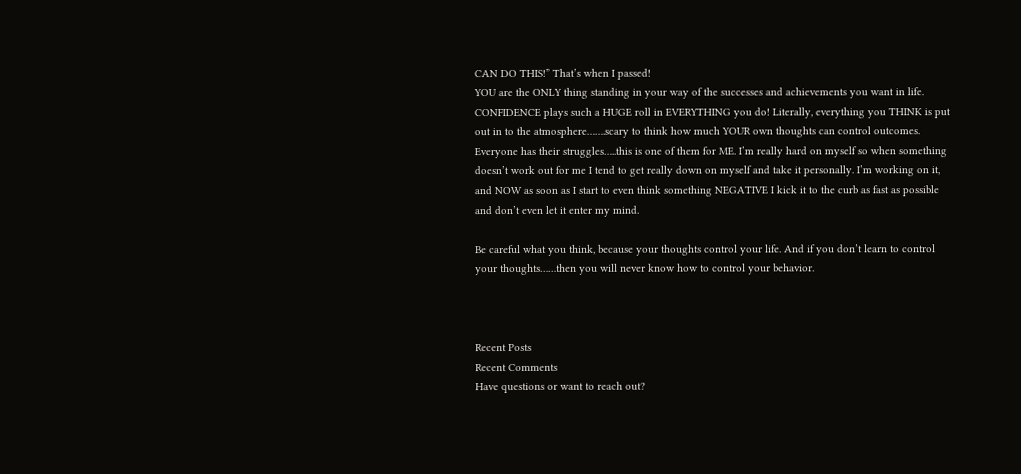CAN DO THIS!” That’s when I passed!
YOU are the ONLY thing standing in your way of the successes and achievements you want in life. CONFIDENCE plays such a HUGE roll in EVERYTHING you do! Literally, everything you THINK is put out in to the atmosphere…….scary to think how much YOUR own thoughts can control outcomes. Everyone has their struggles…..this is one of them for ME. I’m really hard on myself so when something doesn’t work out for me I tend to get really down on myself and take it personally. I’m working on it, and NOW as soon as I start to even think something NEGATIVE I kick it to the curb as fast as possible and don’t even let it enter my mind.

Be careful what you think, because your thoughts control your life. And if you don’t learn to control your thoughts……then you will never know how to control your behavior.



Recent Posts
Recent Comments
Have questions or want to reach out?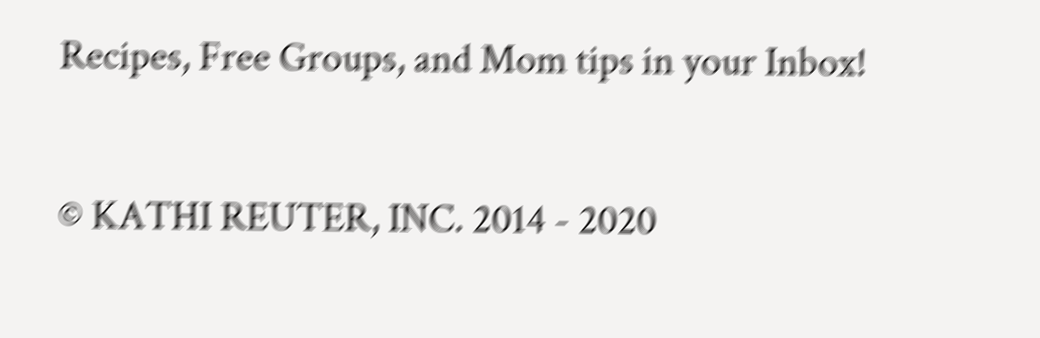Recipes, Free Groups, and Mom tips in your Inbox!

© KATHI REUTER, INC. 2014 - 2020